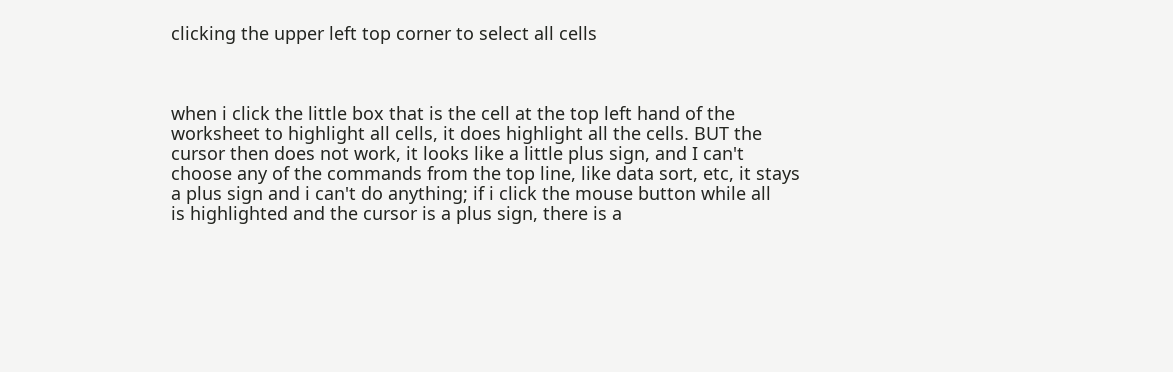clicking the upper left top corner to select all cells



when i click the little box that is the cell at the top left hand of the
worksheet to highlight all cells, it does highlight all the cells. BUT the
cursor then does not work, it looks like a little plus sign, and I can't
choose any of the commands from the top line, like data sort, etc, it stays
a plus sign and i can't do anything; if i click the mouse button while all
is highlighted and the cursor is a plus sign, there is a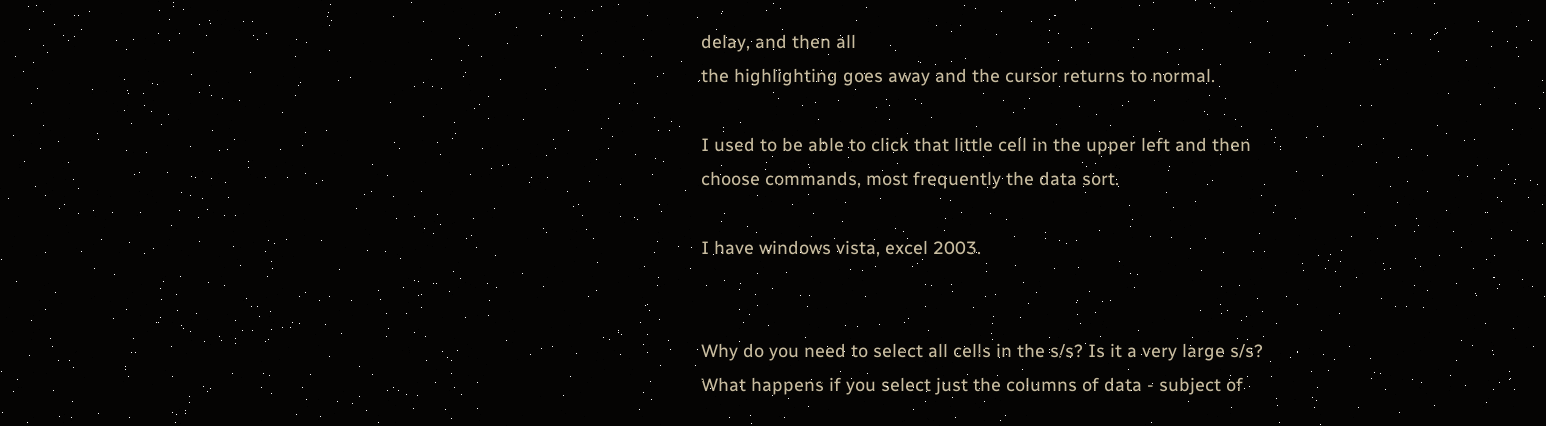delay, and then all
the highlighting goes away and the cursor returns to normal.

I used to be able to click that little cell in the upper left and then
choose commands, most frequently the data sort.

I have windows vista, excel 2003.


Why do you need to select all cells in the s/s? Is it a very large s/s?
What happens if you select just the columns of data - subject of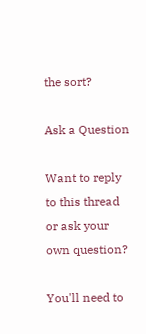the sort?

Ask a Question

Want to reply to this thread or ask your own question?

You'll need to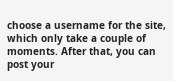choose a username for the site, which only take a couple of moments. After that, you can post your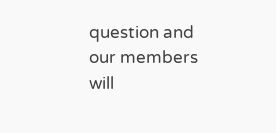question and our members will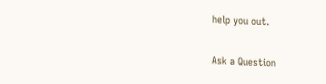help you out.

Ask a Question